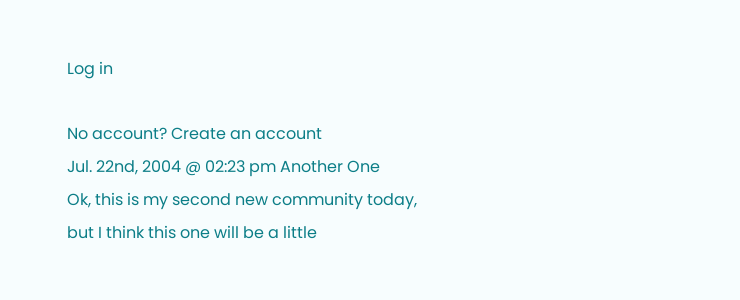Log in

No account? Create an account
Jul. 22nd, 2004 @ 02:23 pm Another One
Ok, this is my second new community today, but I think this one will be a little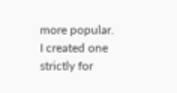more popular.  I created one strictly for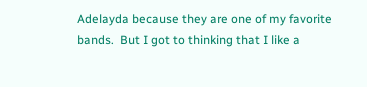Adelayda because they are one of my favorite bands.  But I got to thinking that I like a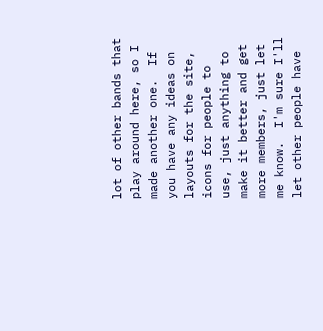lot of other bands that play around here, so I made another one.  If you have any ideas on layouts for the site, icons for people to use, just anything to make it better and get more members, just let me know.  I'm sure I'll let other people have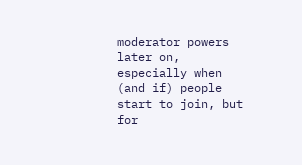moderator powers later on, especially when (and if) people start to join, but for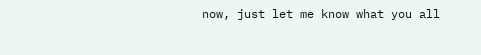now, just let me know what you all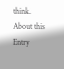think.
About this Entry